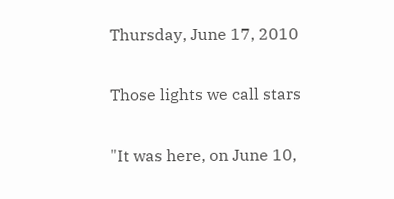Thursday, June 17, 2010

Those lights we call stars

"It was here, on June 10,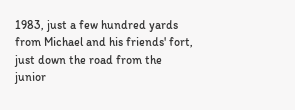1983, just a few hundred yards from Michael and his friends' fort, just down the road from the junior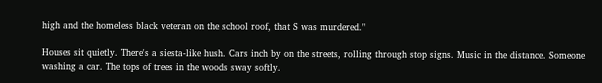high and the homeless black veteran on the school roof, that S was murdered."

Houses sit quietly. There's a siesta-like hush. Cars inch by on the streets, rolling through stop signs. Music in the distance. Someone washing a car. The tops of trees in the woods sway softly.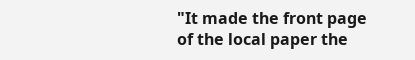"It made the front page of the local paper the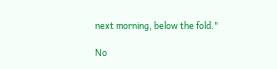next morning, below the fold."

No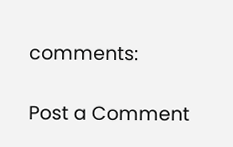comments:

Post a Comment